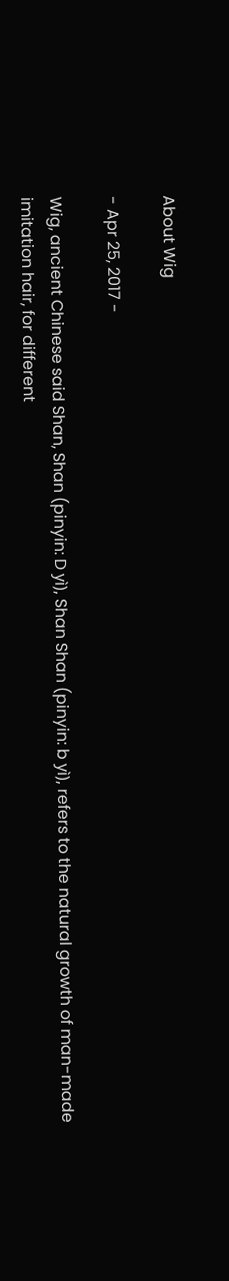About Wig

- Apr 25, 2017 -

Wig, ancient Chinese said Shan, Shan (pinyin: D yì), Shan Shan (pinyin: b yì), refers to the natural growth of man-made imitation hair, for different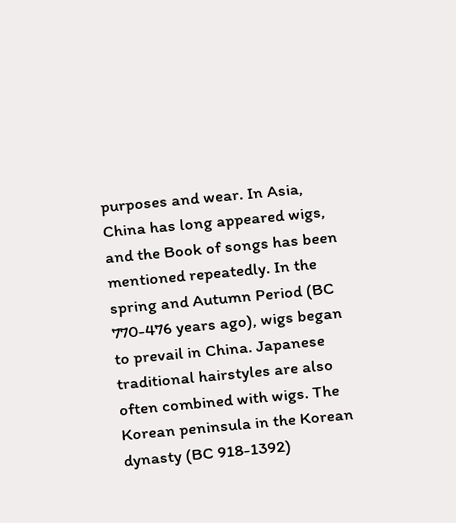purposes and wear. In Asia, China has long appeared wigs, and the Book of songs has been mentioned repeatedly. In the spring and Autumn Period (BC 770-476 years ago), wigs began to prevail in China. Japanese traditional hairstyles are also often combined with wigs. The Korean peninsula in the Korean dynasty (BC 918-1392)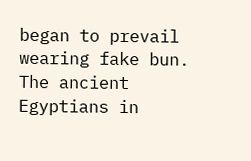began to prevail wearing fake bun. The ancient Egyptians in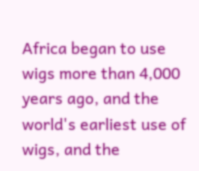Africa began to use wigs more than 4,000 years ago, and the world's earliest use of wigs, and the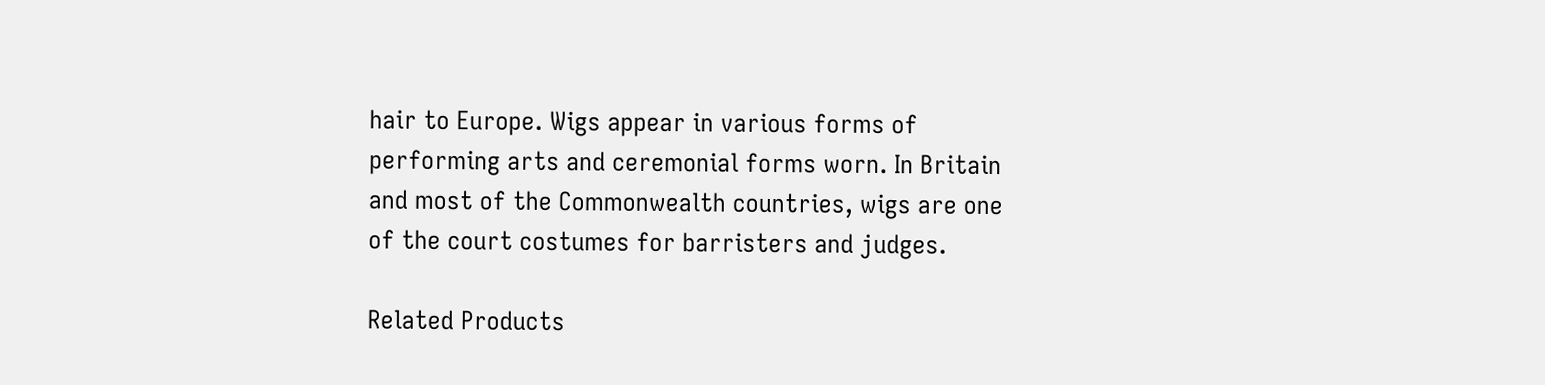hair to Europe. Wigs appear in various forms of performing arts and ceremonial forms worn. In Britain and most of the Commonwealth countries, wigs are one of the court costumes for barristers and judges.

Related Products